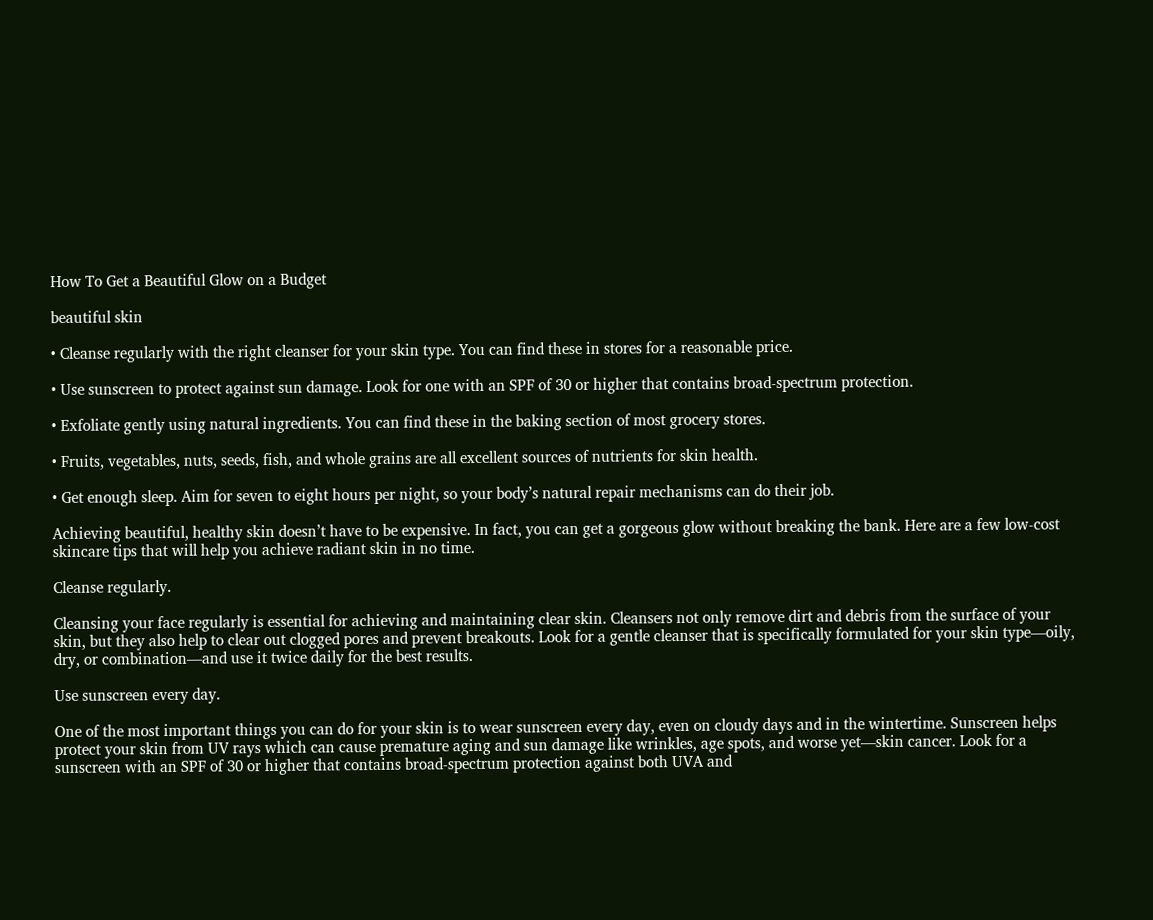How To Get a Beautiful Glow on a Budget

beautiful skin

• Cleanse regularly with the right cleanser for your skin type. You can find these in stores for a reasonable price.

• Use sunscreen to protect against sun damage. Look for one with an SPF of 30 or higher that contains broad-spectrum protection.

• Exfoliate gently using natural ingredients. You can find these in the baking section of most grocery stores.

• Fruits, vegetables, nuts, seeds, fish, and whole grains are all excellent sources of nutrients for skin health.

• Get enough sleep. Aim for seven to eight hours per night, so your body’s natural repair mechanisms can do their job.

Achieving beautiful, healthy skin doesn’t have to be expensive. In fact, you can get a gorgeous glow without breaking the bank. Here are a few low-cost skincare tips that will help you achieve radiant skin in no time.

Cleanse regularly.

Cleansing your face regularly is essential for achieving and maintaining clear skin. Cleansers not only remove dirt and debris from the surface of your skin, but they also help to clear out clogged pores and prevent breakouts. Look for a gentle cleanser that is specifically formulated for your skin type—oily, dry, or combination—and use it twice daily for the best results.

Use sunscreen every day.

One of the most important things you can do for your skin is to wear sunscreen every day, even on cloudy days and in the wintertime. Sunscreen helps protect your skin from UV rays which can cause premature aging and sun damage like wrinkles, age spots, and worse yet—skin cancer. Look for a sunscreen with an SPF of 30 or higher that contains broad-spectrum protection against both UVA and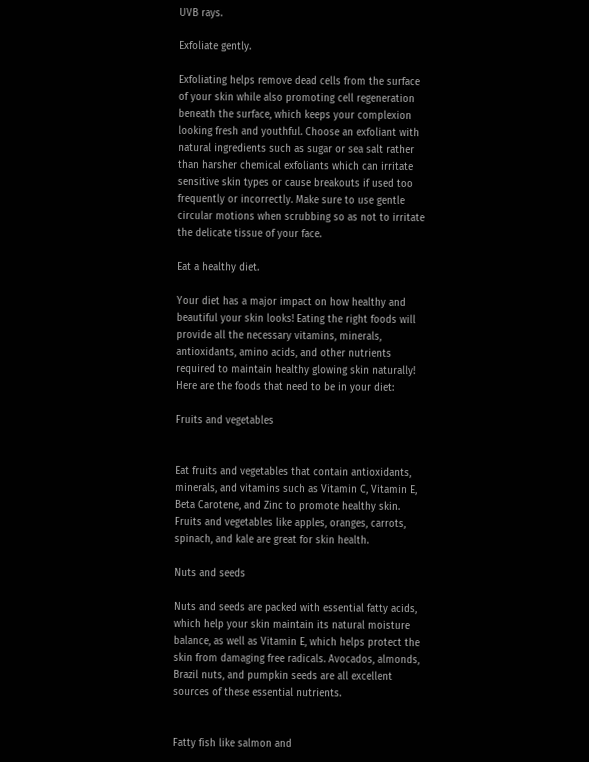UVB rays.

Exfoliate gently.

Exfoliating helps remove dead cells from the surface of your skin while also promoting cell regeneration beneath the surface, which keeps your complexion looking fresh and youthful. Choose an exfoliant with natural ingredients such as sugar or sea salt rather than harsher chemical exfoliants which can irritate sensitive skin types or cause breakouts if used too frequently or incorrectly. Make sure to use gentle circular motions when scrubbing so as not to irritate the delicate tissue of your face.

Eat a healthy diet.

Your diet has a major impact on how healthy and beautiful your skin looks! Eating the right foods will provide all the necessary vitamins, minerals, antioxidants, amino acids, and other nutrients required to maintain healthy glowing skin naturally! Here are the foods that need to be in your diet:

Fruits and vegetables


Eat fruits and vegetables that contain antioxidants, minerals, and vitamins such as Vitamin C, Vitamin E, Beta Carotene, and Zinc to promote healthy skin. Fruits and vegetables like apples, oranges, carrots, spinach, and kale are great for skin health.

Nuts and seeds

Nuts and seeds are packed with essential fatty acids, which help your skin maintain its natural moisture balance, as well as Vitamin E, which helps protect the skin from damaging free radicals. Avocados, almonds, Brazil nuts, and pumpkin seeds are all excellent sources of these essential nutrients.


Fatty fish like salmon and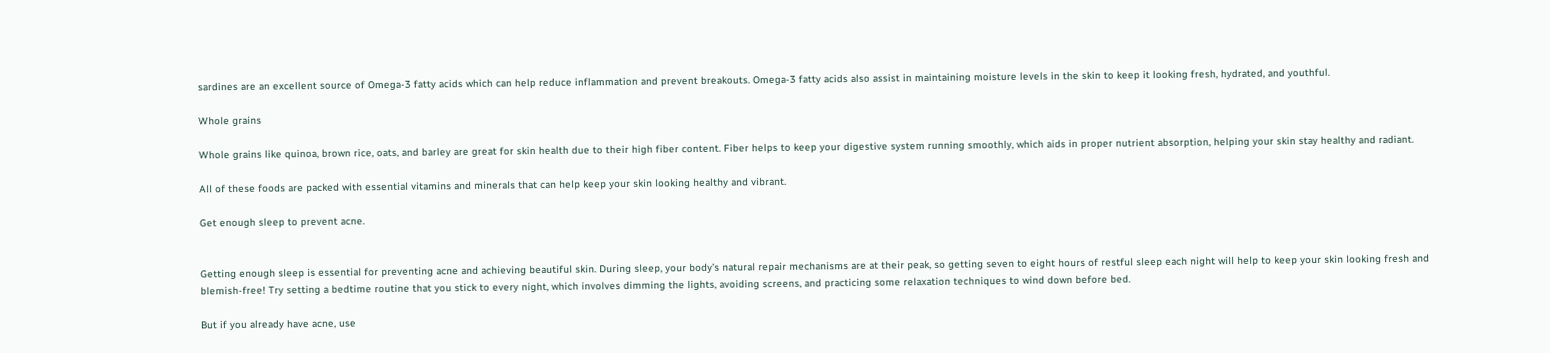sardines are an excellent source of Omega-3 fatty acids which can help reduce inflammation and prevent breakouts. Omega-3 fatty acids also assist in maintaining moisture levels in the skin to keep it looking fresh, hydrated, and youthful.

Whole grains

Whole grains like quinoa, brown rice, oats, and barley are great for skin health due to their high fiber content. Fiber helps to keep your digestive system running smoothly, which aids in proper nutrient absorption, helping your skin stay healthy and radiant.

All of these foods are packed with essential vitamins and minerals that can help keep your skin looking healthy and vibrant.

Get enough sleep to prevent acne.


Getting enough sleep is essential for preventing acne and achieving beautiful skin. During sleep, your body’s natural repair mechanisms are at their peak, so getting seven to eight hours of restful sleep each night will help to keep your skin looking fresh and blemish-free! Try setting a bedtime routine that you stick to every night, which involves dimming the lights, avoiding screens, and practicing some relaxation techniques to wind down before bed.

But if you already have acne, use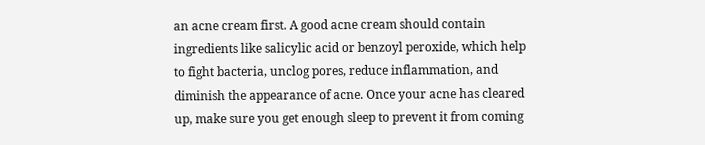an acne cream first. A good acne cream should contain ingredients like salicylic acid or benzoyl peroxide, which help to fight bacteria, unclog pores, reduce inflammation, and diminish the appearance of acne. Once your acne has cleared up, make sure you get enough sleep to prevent it from coming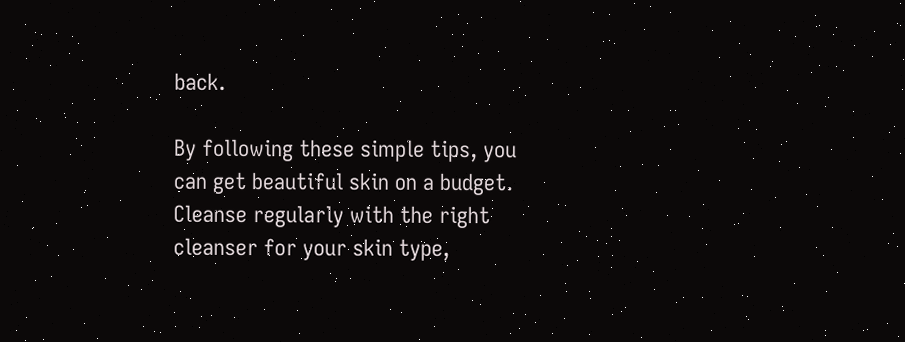back.

By following these simple tips, you can get beautiful skin on a budget. Cleanse regularly with the right cleanser for your skin type,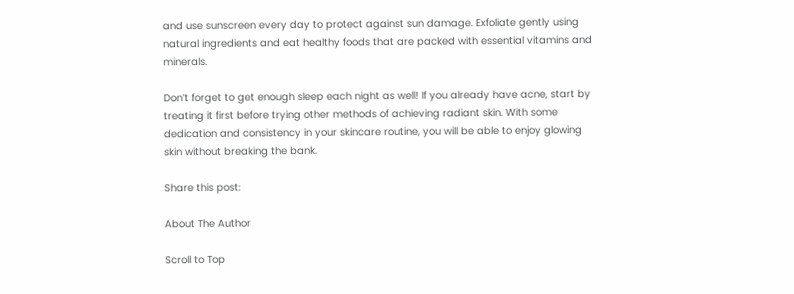and use sunscreen every day to protect against sun damage. Exfoliate gently using natural ingredients and eat healthy foods that are packed with essential vitamins and minerals.

Don’t forget to get enough sleep each night as well! If you already have acne, start by treating it first before trying other methods of achieving radiant skin. With some dedication and consistency in your skincare routine, you will be able to enjoy glowing skin without breaking the bank.

Share this post:

About The Author

Scroll to Top